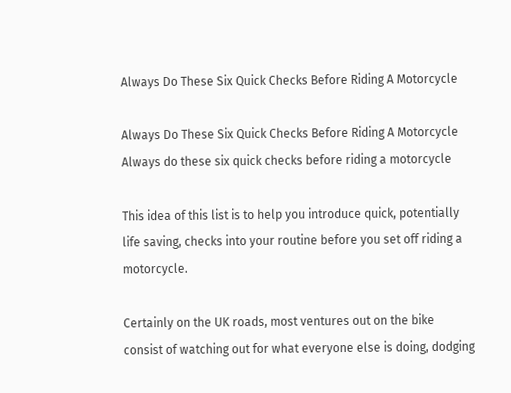Always Do These Six Quick Checks Before Riding A Motorcycle

Always Do These Six Quick Checks Before Riding A Motorcycle
Always do these six quick checks before riding a motorcycle

This idea of this list is to help you introduce quick, potentially life saving, checks into your routine before you set off riding a motorcycle.

Certainly on the UK roads, most ventures out on the bike consist of watching out for what everyone else is doing, dodging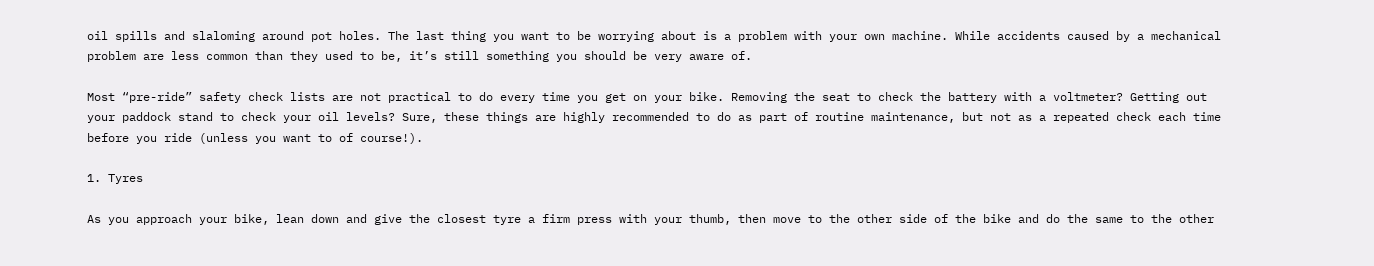oil spills and slaloming around pot holes. The last thing you want to be worrying about is a problem with your own machine. While accidents caused by a mechanical problem are less common than they used to be, it’s still something you should be very aware of.

Most “pre-ride” safety check lists are not practical to do every time you get on your bike. Removing the seat to check the battery with a voltmeter? Getting out your paddock stand to check your oil levels? Sure, these things are highly recommended to do as part of routine maintenance, but not as a repeated check each time before you ride (unless you want to of course!).

1. Tyres

As you approach your bike, lean down and give the closest tyre a firm press with your thumb, then move to the other side of the bike and do the same to the other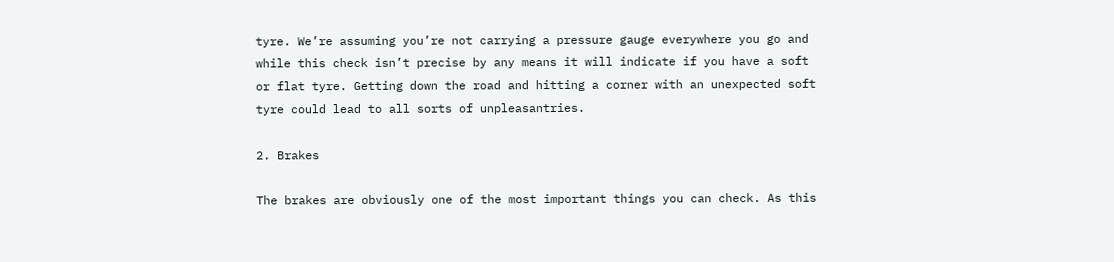tyre. We’re assuming you’re not carrying a pressure gauge everywhere you go and while this check isn’t precise by any means it will indicate if you have a soft or flat tyre. Getting down the road and hitting a corner with an unexpected soft tyre could lead to all sorts of unpleasantries.

2. Brakes

The brakes are obviously one of the most important things you can check. As this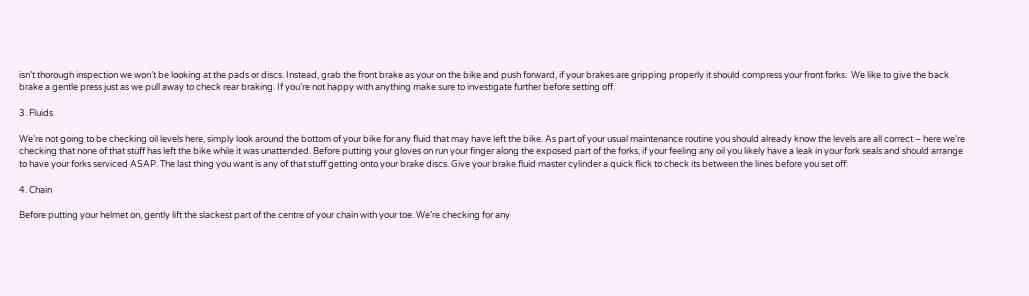isn’t thorough inspection we won’t be looking at the pads or discs. Instead, grab the front brake as your on the bike and push forward, if your brakes are gripping properly it should compress your front forks.  We like to give the back brake a gentle press just as we pull away to check rear braking. If you’re not happy with anything make sure to investigate further before setting off.

3. Fluids

We’re not going to be checking oil levels here, simply look around the bottom of your bike for any fluid that may have left the bike. As part of your usual maintenance routine you should already know the levels are all correct – here we’re checking that none of that stuff has left the bike while it was unattended. Before putting your gloves on run your finger along the exposed part of the forks, if your feeling any oil you likely have a leak in your fork seals and should arrange to have your forks serviced ASAP. The last thing you want is any of that stuff getting onto your brake discs. Give your brake fluid master cylinder a quick flick to check its between the lines before you set off.

4. Chain

Before putting your helmet on, gently lift the slackest part of the centre of your chain with your toe. We’re checking for any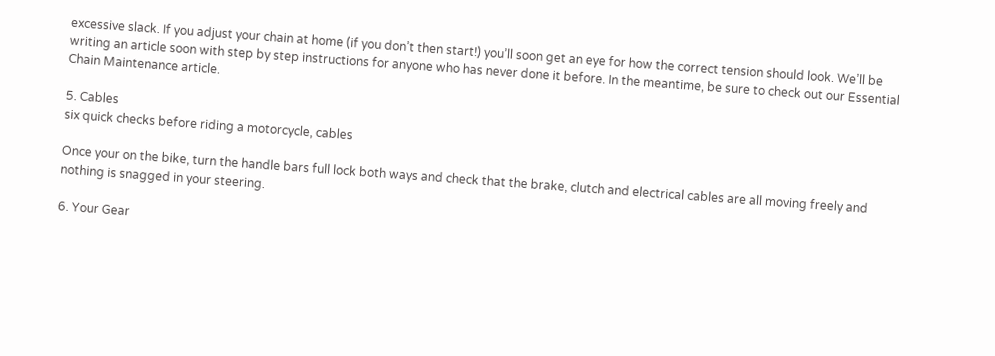excessive slack. If you adjust your chain at home (if you don’t then start!) you’ll soon get an eye for how the correct tension should look. We’ll be writing an article soon with step by step instructions for anyone who has never done it before. In the meantime, be sure to check out our Essential Chain Maintenance article.

5. Cables
six quick checks before riding a motorcycle, cables

Once your on the bike, turn the handle bars full lock both ways and check that the brake, clutch and electrical cables are all moving freely and nothing is snagged in your steering.

6. Your Gear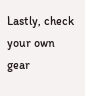Lastly, check your own gear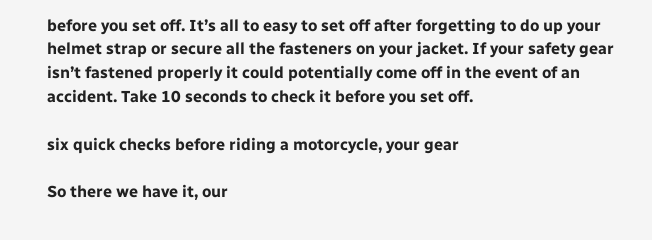before you set off. It’s all to easy to set off after forgetting to do up your helmet strap or secure all the fasteners on your jacket. If your safety gear isn’t fastened properly it could potentially come off in the event of an accident. Take 10 seconds to check it before you set off.

six quick checks before riding a motorcycle, your gear

So there we have it, our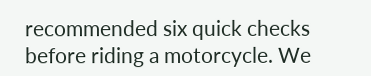recommended six quick checks before riding a motorcycle. We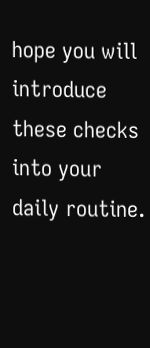hope you will introduce these checks into your daily routine.